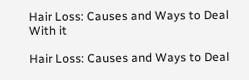Hair Loss: Causes and Ways to Deal With it

Hair Loss: Causes and Ways to Deal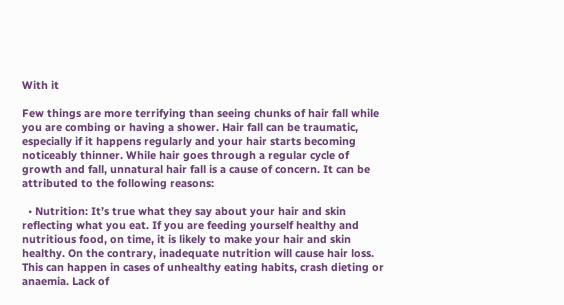With it

Few things are more terrifying than seeing chunks of hair fall while you are combing or having a shower. Hair fall can be traumatic, especially if it happens regularly and your hair starts becoming noticeably thinner. While hair goes through a regular cycle of growth and fall, unnatural hair fall is a cause of concern. It can be attributed to the following reasons:

  • Nutrition: It’s true what they say about your hair and skin reflecting what you eat. If you are feeding yourself healthy and nutritious food, on time, it is likely to make your hair and skin healthy. On the contrary, inadequate nutrition will cause hair loss. This can happen in cases of unhealthy eating habits, crash dieting or anaemia. Lack of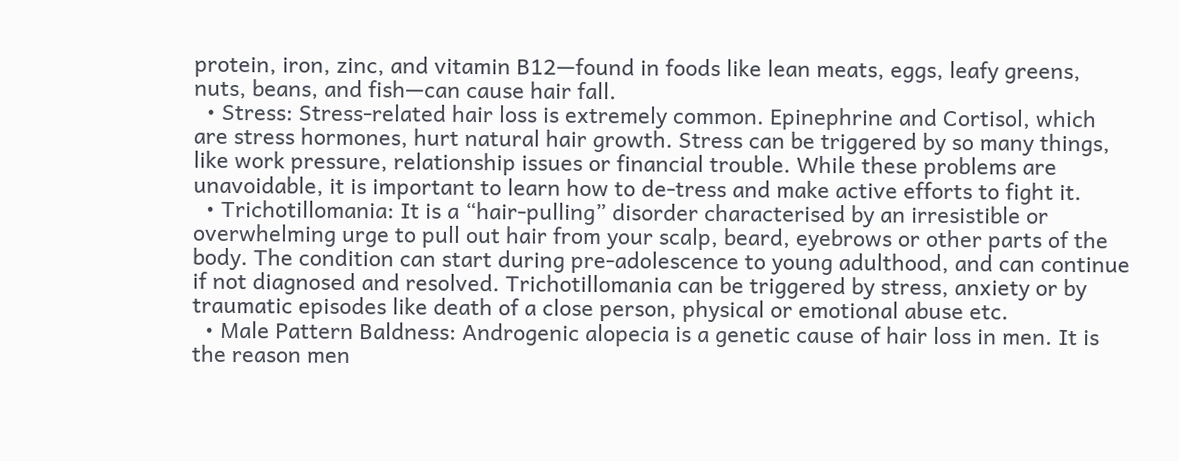protein, iron, zinc, and vitamin B12—found in foods like lean meats, eggs, leafy greens, nuts, beans, and fish—can cause hair fall.
  • Stress: Stress-related hair loss is extremely common. Epinephrine and Cortisol, which are stress hormones, hurt natural hair growth. Stress can be triggered by so many things, like work pressure, relationship issues or financial trouble. While these problems are unavoidable, it is important to learn how to de-tress and make active efforts to fight it.
  • Trichotillomania: It is a “hair-pulling” disorder characterised by an irresistible or overwhelming urge to pull out hair from your scalp, beard, eyebrows or other parts of the body. The condition can start during pre-adolescence to young adulthood, and can continue if not diagnosed and resolved. Trichotillomania can be triggered by stress, anxiety or by traumatic episodes like death of a close person, physical or emotional abuse etc.
  • Male Pattern Baldness: Androgenic alopecia is a genetic cause of hair loss in men. It is the reason men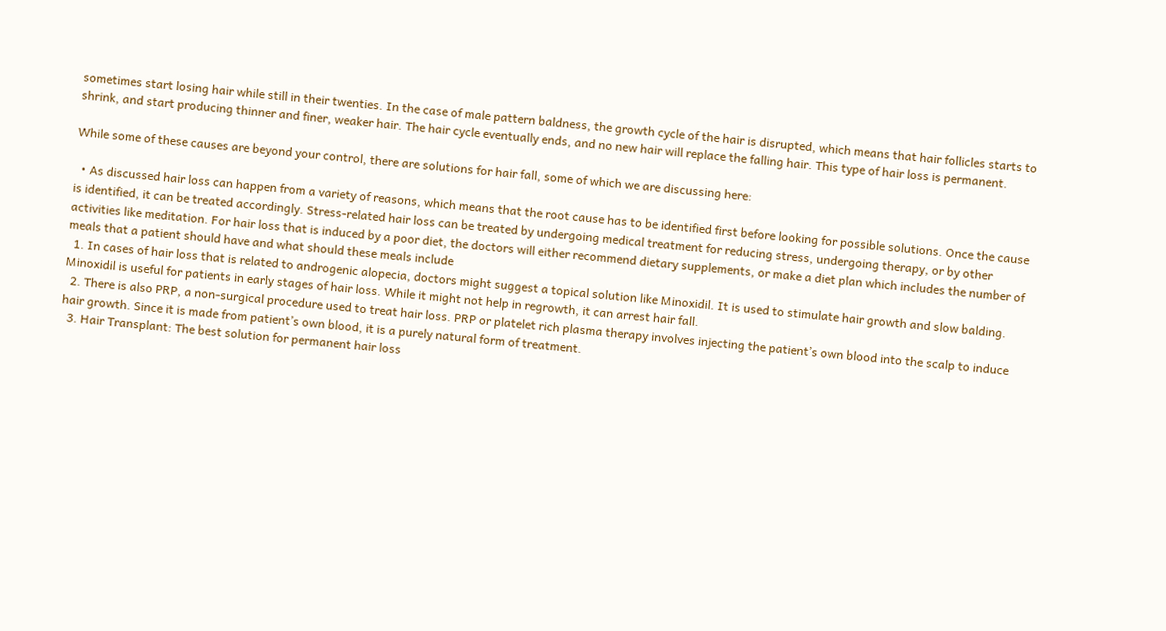sometimes start losing hair while still in their twenties. In the case of male pattern baldness, the growth cycle of the hair is disrupted, which means that hair follicles starts to shrink, and start producing thinner and finer, weaker hair. The hair cycle eventually ends, and no new hair will replace the falling hair. This type of hair loss is permanent.

While some of these causes are beyond your control, there are solutions for hair fall, some of which we are discussing here:

  • As discussed hair loss can happen from a variety of reasons, which means that the root cause has to be identified first before looking for possible solutions. Once the cause is identified, it can be treated accordingly. Stress-related hair loss can be treated by undergoing medical treatment for reducing stress, undergoing therapy, or by other activities like meditation. For hair loss that is induced by a poor diet, the doctors will either recommend dietary supplements, or make a diet plan which includes the number of meals that a patient should have and what should these meals include
  1. In cases of hair loss that is related to androgenic alopecia, doctors might suggest a topical solution like Minoxidil. It is used to stimulate hair growth and slow balding. Minoxidil is useful for patients in early stages of hair loss. While it might not help in regrowth, it can arrest hair fall.
  2. There is also PRP, a non-surgical procedure used to treat hair loss. PRP or platelet rich plasma therapy involves injecting the patient’s own blood into the scalp to induce hair growth. Since it is made from patient’s own blood, it is a purely natural form of treatment.
  3. Hair Transplant: The best solution for permanent hair loss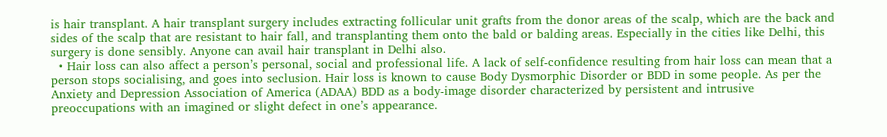is hair transplant. A hair transplant surgery includes extracting follicular unit grafts from the donor areas of the scalp, which are the back and sides of the scalp that are resistant to hair fall, and transplanting them onto the bald or balding areas. Especially in the cities like Delhi, this surgery is done sensibly. Anyone can avail hair transplant in Delhi also.
  • Hair loss can also affect a person’s personal, social and professional life. A lack of self-confidence resulting from hair loss can mean that a person stops socialising, and goes into seclusion. Hair loss is known to cause Body Dysmorphic Disorder or BDD in some people. As per the Anxiety and Depression Association of America (ADAA) BDD as a body-image disorder characterized by persistent and intrusive preoccupations with an imagined or slight defect in one’s appearance.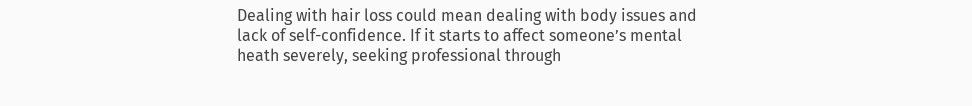Dealing with hair loss could mean dealing with body issues and lack of self-confidence. If it starts to affect someone’s mental heath severely, seeking professional through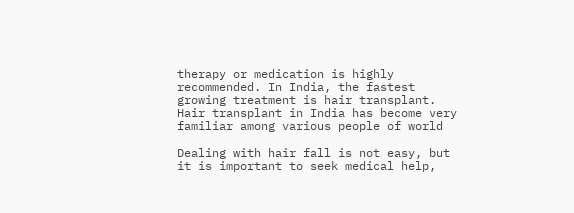therapy or medication is highly recommended. In India, the fastest growing treatment is hair transplant. Hair transplant in India has become very familiar among various people of world

Dealing with hair fall is not easy, but it is important to seek medical help,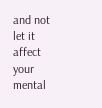and not let it affect your mental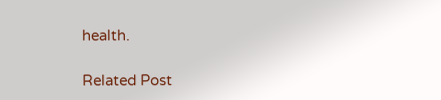health.

Related Post